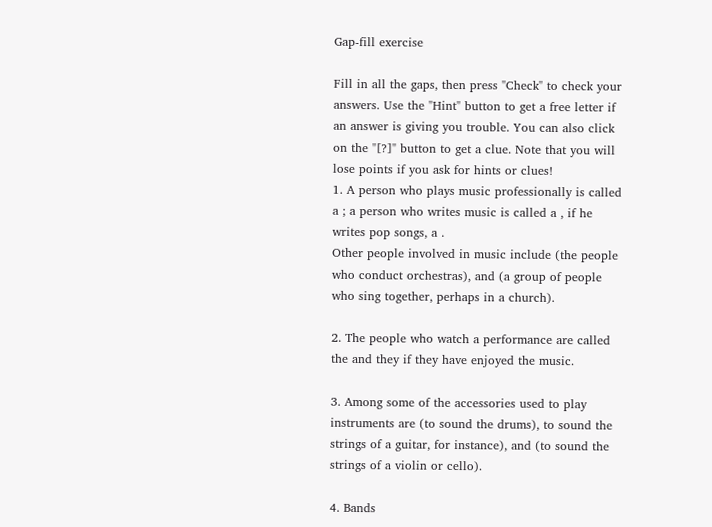Gap-fill exercise

Fill in all the gaps, then press "Check" to check your answers. Use the "Hint" button to get a free letter if an answer is giving you trouble. You can also click on the "[?]" button to get a clue. Note that you will lose points if you ask for hints or clues!
1. A person who plays music professionally is called a ; a person who writes music is called a , if he writes pop songs, a .
Other people involved in music include (the people who conduct orchestras), and (a group of people who sing together, perhaps in a church).

2. The people who watch a performance are called the and they if they have enjoyed the music.

3. Among some of the accessories used to play instruments are (to sound the drums), to sound the strings of a guitar, for instance), and (to sound the strings of a violin or cello).

4. Bands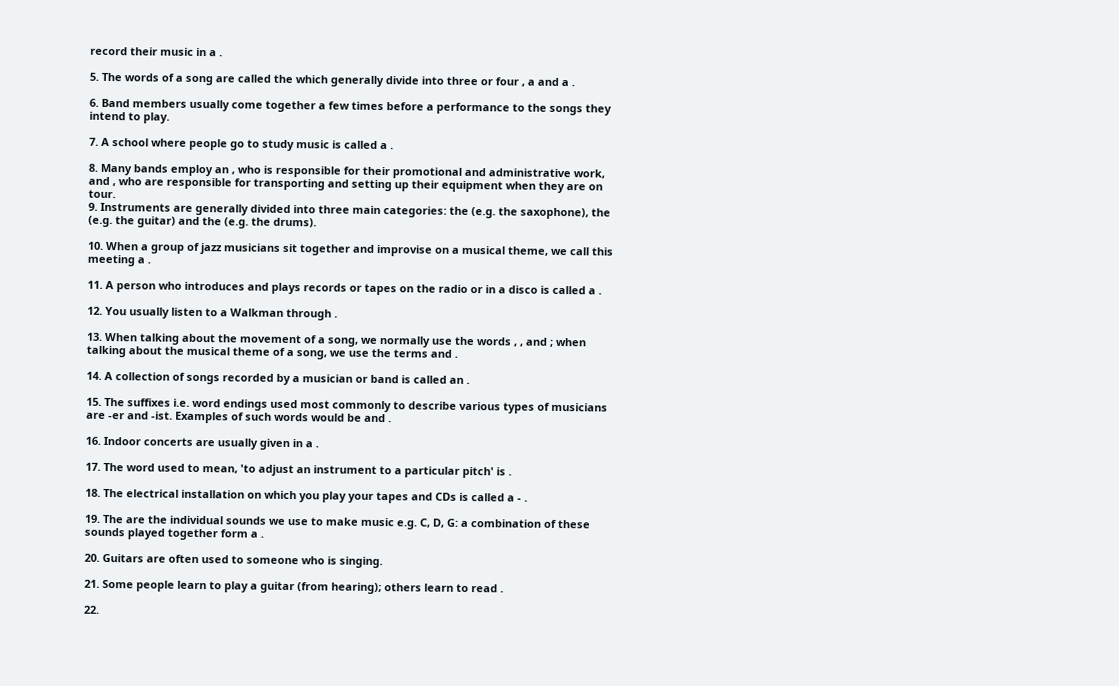record their music in a .

5. The words of a song are called the which generally divide into three or four , a and a .

6. Band members usually come together a few times before a performance to the songs they intend to play.

7. A school where people go to study music is called a .

8. Many bands employ an , who is responsible for their promotional and administrative work, and , who are responsible for transporting and setting up their equipment when they are on tour.
9. Instruments are generally divided into three main categories: the (e.g. the saxophone), the (e.g. the guitar) and the (e.g. the drums).

10. When a group of jazz musicians sit together and improvise on a musical theme, we call this meeting a .

11. A person who introduces and plays records or tapes on the radio or in a disco is called a .

12. You usually listen to a Walkman through .

13. When talking about the movement of a song, we normally use the words , , and ; when talking about the musical theme of a song, we use the terms and .

14. A collection of songs recorded by a musician or band is called an .

15. The suffixes i.e. word endings used most commonly to describe various types of musicians are -er and -ist. Examples of such words would be and .

16. Indoor concerts are usually given in a .

17. The word used to mean, 'to adjust an instrument to a particular pitch' is .

18. The electrical installation on which you play your tapes and CDs is called a - .

19. The are the individual sounds we use to make music e.g. C, D, G: a combination of these sounds played together form a .

20. Guitars are often used to someone who is singing.

21. Some people learn to play a guitar (from hearing); others learn to read .

22.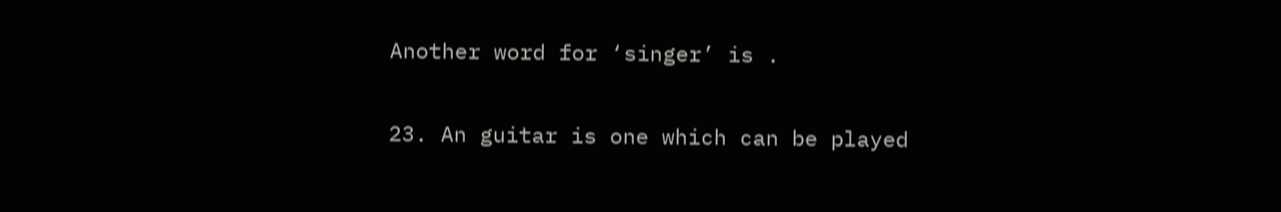Another word for ‘singer’ is .

23. An guitar is one which can be played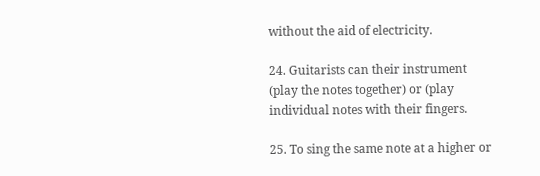without the aid of electricity.

24. Guitarists can their instrument (play the notes together) or (play individual notes with their fingers.

25. To sing the same note at a higher or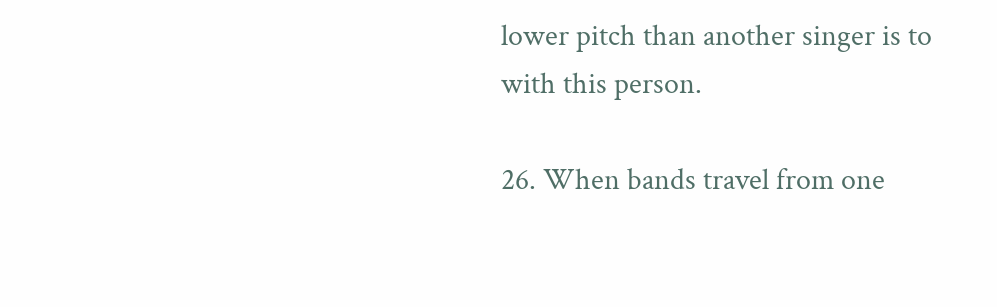lower pitch than another singer is to with this person.

26. When bands travel from one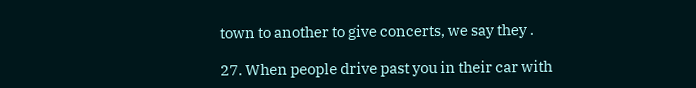town to another to give concerts, we say they .

27. When people drive past you in their car with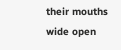their mouths wide open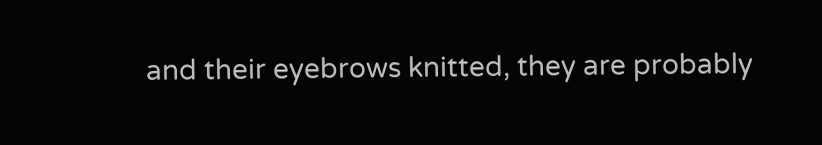and their eyebrows knitted, they are probably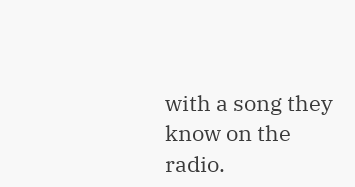with a song they know on the radio.